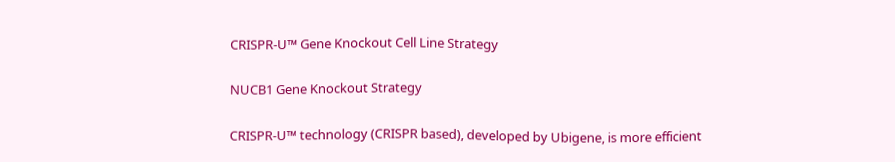CRISPR-U™ Gene Knockout Cell Line Strategy

NUCB1 Gene Knockout Strategy

CRISPR-U™ technology (CRISPR based), developed by Ubigene, is more efficient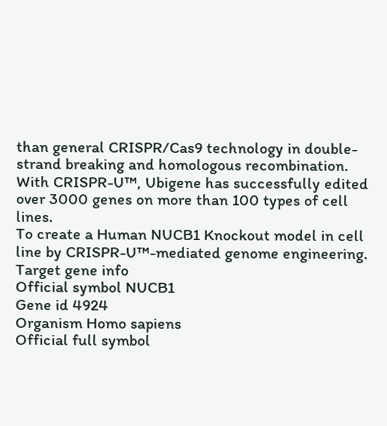than general CRISPR/Cas9 technology in double-strand breaking and homologous recombination. With CRISPR-U™, Ubigene has successfully edited over 3000 genes on more than 100 types of cell lines.
To create a Human NUCB1 Knockout model in cell line by CRISPR-U™-mediated genome engineering.
Target gene info
Official symbol NUCB1
Gene id 4924
Organism Homo sapiens
Official full symbol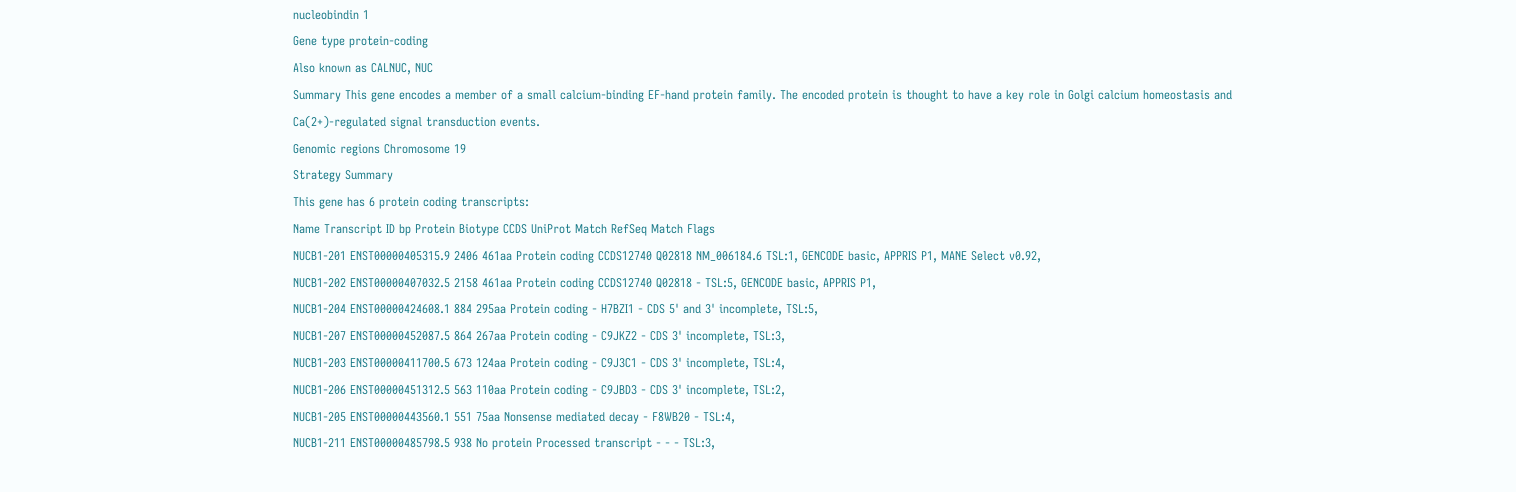nucleobindin 1
Gene type protein-coding
Also known as CALNUC, NUC
Summary This gene encodes a member of a small calcium-binding EF-hand protein family. The encoded protein is thought to have a key role in Golgi calcium homeostasis and Ca(2+)-regulated signal transduction events.
Genomic regions Chromosome 19
Strategy Summary
This gene has 6 protein coding transcripts:
Name Transcript ID bp Protein Biotype CCDS UniProt Match RefSeq Match Flags
NUCB1-201 ENST00000405315.9 2406 461aa Protein coding CCDS12740 Q02818 NM_006184.6 TSL:1, GENCODE basic, APPRIS P1, MANE Select v0.92,
NUCB1-202 ENST00000407032.5 2158 461aa Protein coding CCDS12740 Q02818 - TSL:5, GENCODE basic, APPRIS P1,
NUCB1-204 ENST00000424608.1 884 295aa Protein coding - H7BZI1 - CDS 5' and 3' incomplete, TSL:5,
NUCB1-207 ENST00000452087.5 864 267aa Protein coding - C9JKZ2 - CDS 3' incomplete, TSL:3,
NUCB1-203 ENST00000411700.5 673 124aa Protein coding - C9J3C1 - CDS 3' incomplete, TSL:4,
NUCB1-206 ENST00000451312.5 563 110aa Protein coding - C9JBD3 - CDS 3' incomplete, TSL:2,
NUCB1-205 ENST00000443560.1 551 75aa Nonsense mediated decay - F8WB20 - TSL:4,
NUCB1-211 ENST00000485798.5 938 No protein Processed transcript - - - TSL:3,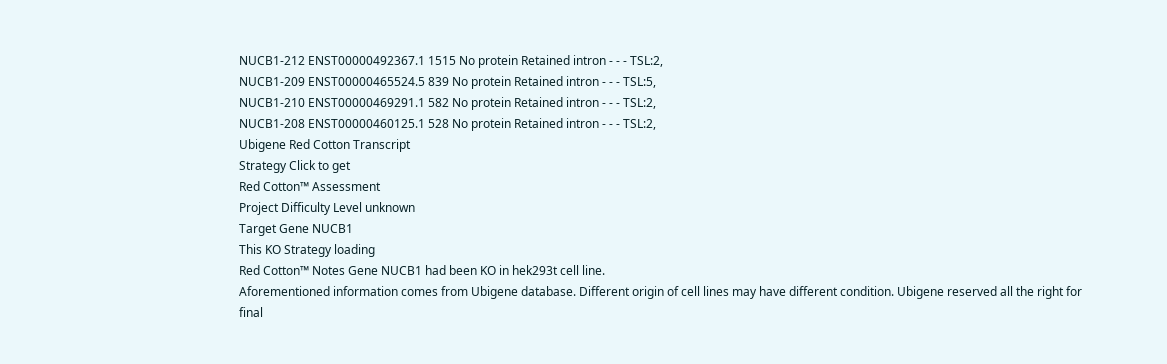NUCB1-212 ENST00000492367.1 1515 No protein Retained intron - - - TSL:2,
NUCB1-209 ENST00000465524.5 839 No protein Retained intron - - - TSL:5,
NUCB1-210 ENST00000469291.1 582 No protein Retained intron - - - TSL:2,
NUCB1-208 ENST00000460125.1 528 No protein Retained intron - - - TSL:2,
Ubigene Red Cotton Transcript
Strategy Click to get
Red Cotton™ Assessment
Project Difficulty Level unknown
Target Gene NUCB1
This KO Strategy loading
Red Cotton™ Notes Gene NUCB1 had been KO in hek293t cell line.
Aforementioned information comes from Ubigene database. Different origin of cell lines may have different condition. Ubigene reserved all the right for final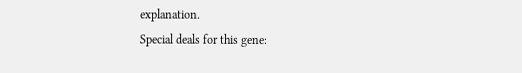explanation.
Special deals for this gene: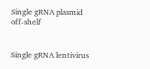Single gRNA plasmid off-shelf


Single gRNA lentivirus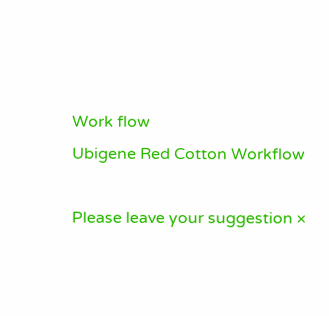Work flow
Ubigene Red Cotton Workflow

Please leave your suggestion ×